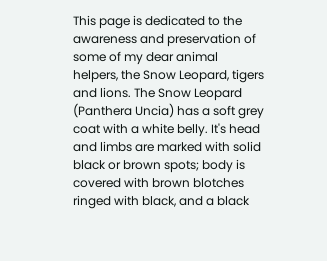This page is dedicated to the awareness and preservation of some of my dear animal helpers, the Snow Leopard, tigers and lions. The Snow Leopard (Panthera Uncia) has a soft grey coat with a white belly. It's head and limbs are marked with solid black or brown spots; body is covered with brown blotches ringed with black, and a black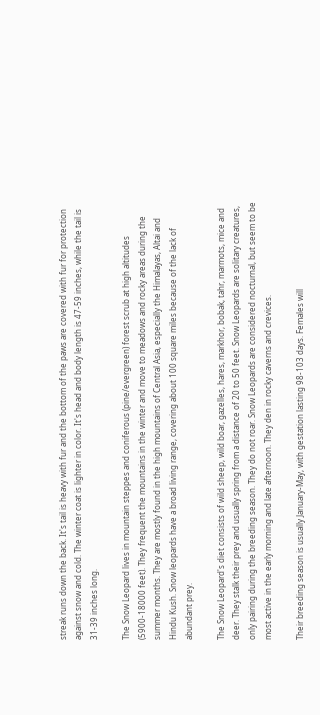streak runs down the back. It's tail is heavy with fur and the bottom of the paws are covered with fur for protection against snow and cold. The winter coat is lighter in color. It's head and body length is 47-59 inches, while the tail is 31-39 inches long.

The Snow Leopard lives in mountain steppes and coniferous (pine/evergreen) forest scrub at high altitudes (5900-18000 feet). They frequent the mountains in the winter and move to meadows and rocky areas during the summer months. They are mostly found in the high mountains of Central Asia, especially the Himalayas, Altai and Hindu Kush. Snow leopards have a broad living range, covering about 100 square miles because of the lack of abundant prey.

The Snow Leopard's diet consists of wild sheep, wild boar, gazelles, hares, markhor, bobak, tahr, marmots, mice and deer. They stalk their prey and usually spring from a distance of 20 to 50 feet. Snow Leopards are solitary creatures, only pairing during the breeding season. They do not roar. Snow Leopards are considered nocturnal, but seem to be most active in the early morning and late afternoon. They den in rocky caverns and crevices.

Their breeding season is usually January-May, with gestation lasting 98-103 days. Females will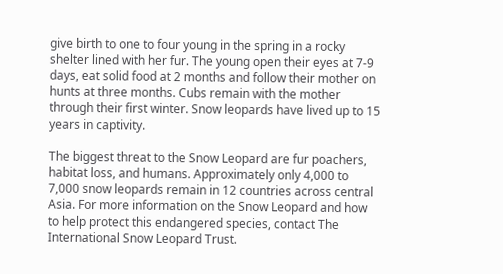give birth to one to four young in the spring in a rocky shelter lined with her fur. The young open their eyes at 7-9 days, eat solid food at 2 months and follow their mother on hunts at three months. Cubs remain with the mother through their first winter. Snow leopards have lived up to 15 years in captivity.

The biggest threat to the Snow Leopard are fur poachers, habitat loss, and humans. Approximately only 4,000 to 7,000 snow leopards remain in 12 countries across central Asia. For more information on the Snow Leopard and how to help protect this endangered species, contact The International Snow Leopard Trust.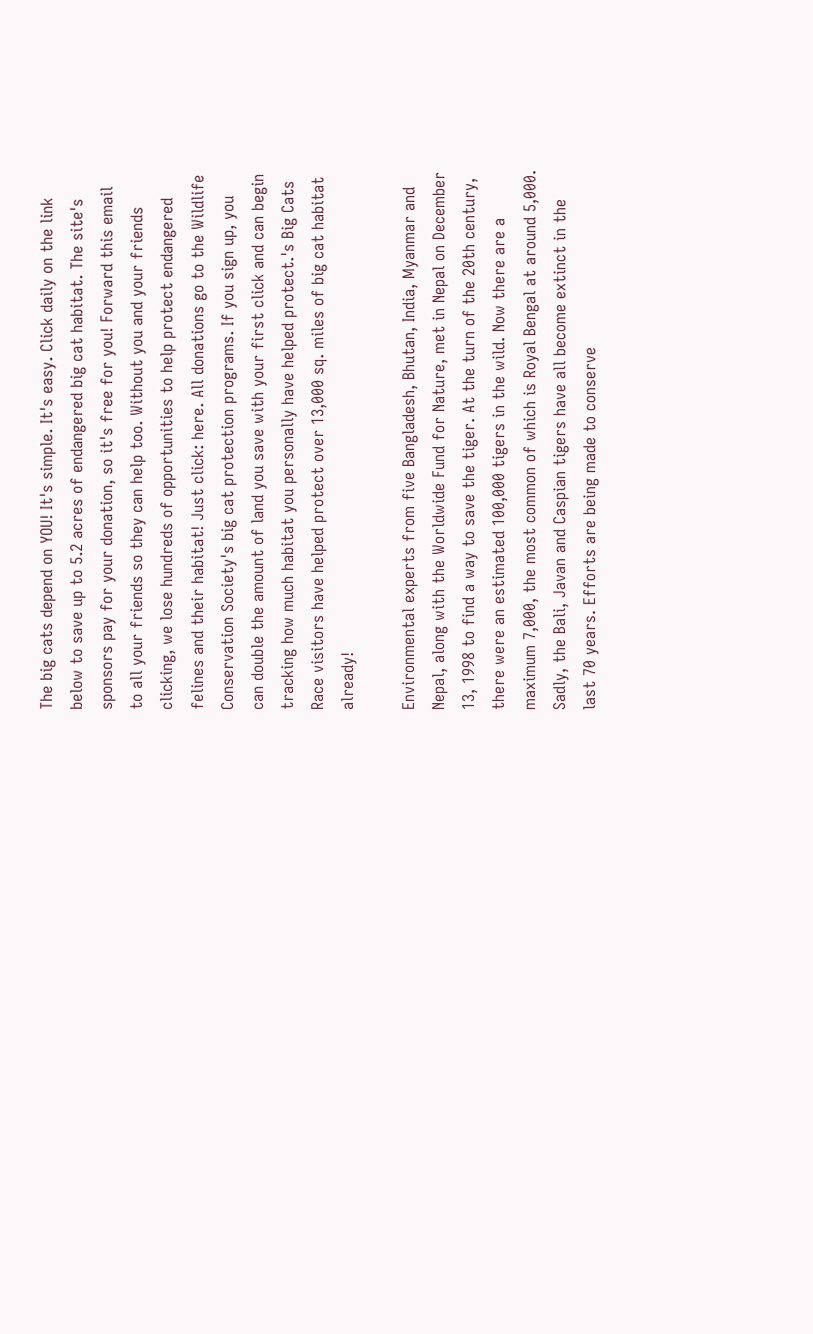The big cats depend on YOU! It's simple. It's easy. Click daily on the link below to save up to 5.2 acres of endangered big cat habitat. The site's sponsors pay for your donation, so it's free for you! Forward this email to all your friends so they can help too. Without you and your friends clicking, we lose hundreds of opportunities to help protect endangered felines and their habitat! Just click: here. All donations go to the Wildlife Conservation Society's big cat protection programs. If you sign up, you can double the amount of land you save with your first click and can begin tracking how much habitat you personally have helped protect.'s Big Cats Race visitors have helped protect over 13,000 sq. miles of big cat habitat already!

Environmental experts from five Bangladesh, Bhutan, India, Myanmar and Nepal, along with the Worldwide Fund for Nature, met in Nepal on December 13, 1998 to find a way to save the tiger. At the turn of the 20th century, there were an estimated 100,000 tigers in the wild. Now there are a maximum 7,000, the most common of which is Royal Bengal at around 5,000. Sadly, the Bali, Javan and Caspian tigers have all become extinct in the last 70 years. Efforts are being made to conserve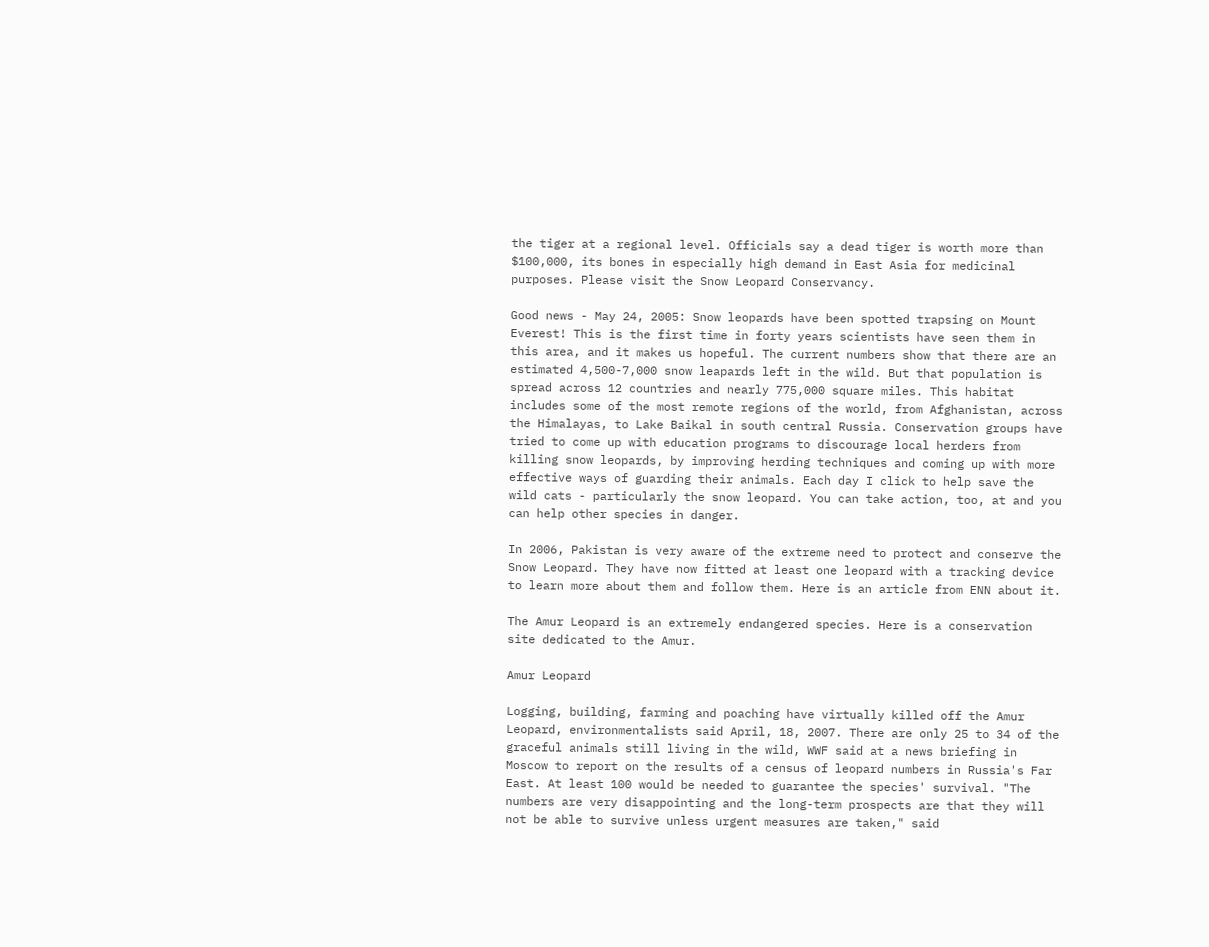the tiger at a regional level. Officials say a dead tiger is worth more than $100,000, its bones in especially high demand in East Asia for medicinal purposes. Please visit the Snow Leopard Conservancy.

Good news - May 24, 2005: Snow leopards have been spotted trapsing on Mount Everest! This is the first time in forty years scientists have seen them in this area, and it makes us hopeful. The current numbers show that there are an estimated 4,500-7,000 snow leapards left in the wild. But that population is spread across 12 countries and nearly 775,000 square miles. This habitat includes some of the most remote regions of the world, from Afghanistan, across the Himalayas, to Lake Baikal in south central Russia. Conservation groups have tried to come up with education programs to discourage local herders from killing snow leopards, by improving herding techniques and coming up with more effective ways of guarding their animals. Each day I click to help save the wild cats - particularly the snow leopard. You can take action, too, at and you can help other species in danger.

In 2006, Pakistan is very aware of the extreme need to protect and conserve the Snow Leopard. They have now fitted at least one leopard with a tracking device to learn more about them and follow them. Here is an article from ENN about it.

The Amur Leopard is an extremely endangered species. Here is a conservation site dedicated to the Amur.

Amur Leopard

Logging, building, farming and poaching have virtually killed off the Amur Leopard, environmentalists said April, 18, 2007. There are only 25 to 34 of the graceful animals still living in the wild, WWF said at a news briefing in Moscow to report on the results of a census of leopard numbers in Russia's Far East. At least 100 would be needed to guarantee the species' survival. "The numbers are very disappointing and the long-term prospects are that they will not be able to survive unless urgent measures are taken," said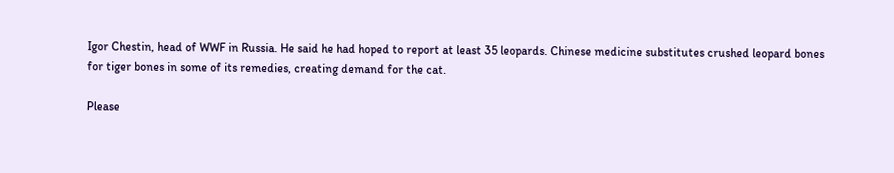Igor Chestin, head of WWF in Russia. He said he had hoped to report at least 35 leopards. Chinese medicine substitutes crushed leopard bones for tiger bones in some of its remedies, creating demand for the cat.

Please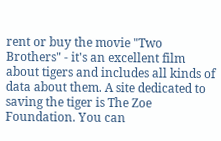rent or buy the movie "Two Brothers" - it's an excellent film about tigers and includes all kinds of data about them. A site dedicated to saving the tiger is The Zoe Foundation. You can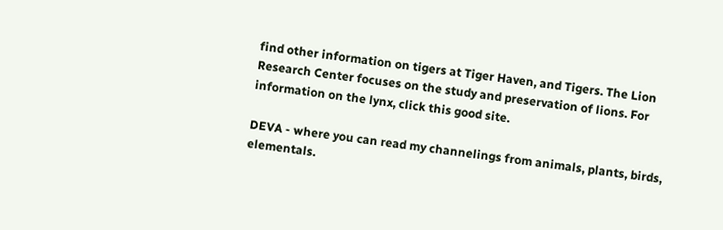find other information on tigers at Tiger Haven, and Tigers. The Lion Research Center focuses on the study and preservation of lions. For information on the lynx, click this good site.

DEVA - where you can read my channelings from animals, plants, birds, elementals.